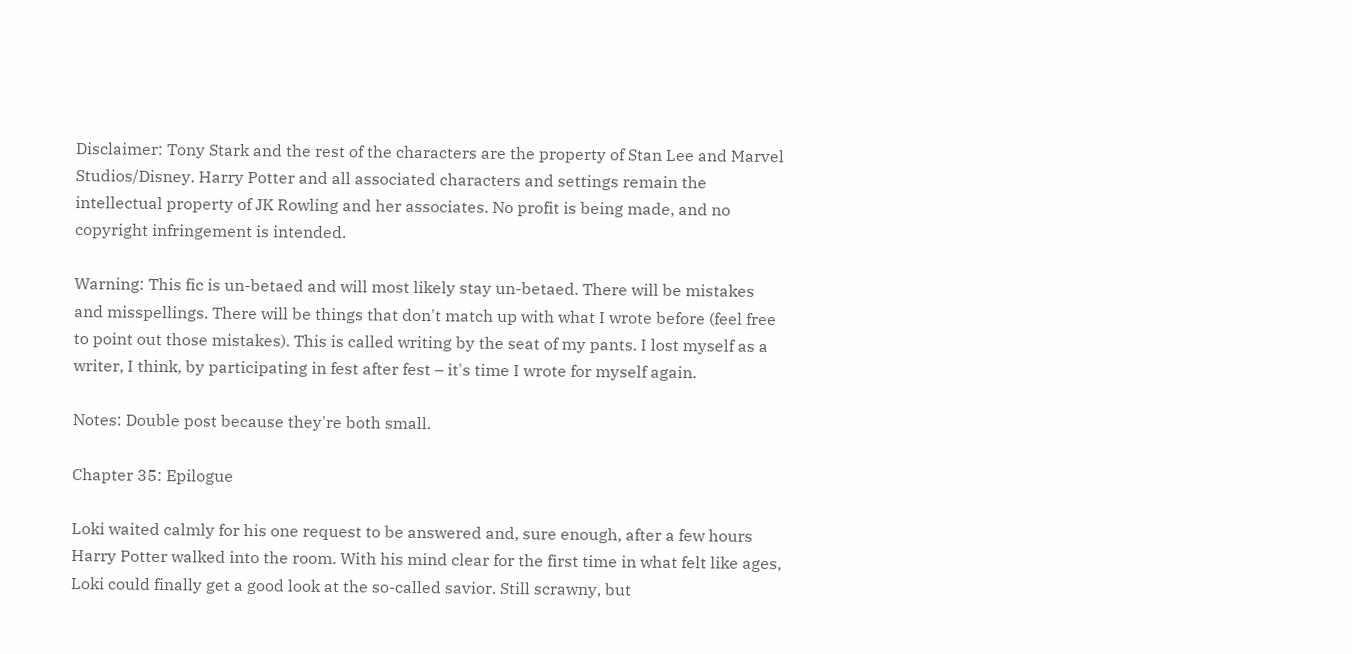Disclaimer: Tony Stark and the rest of the characters are the property of Stan Lee and Marvel Studios/Disney. Harry Potter and all associated characters and settings remain the intellectual property of JK Rowling and her associates. No profit is being made, and no copyright infringement is intended.

Warning: This fic is un-betaed and will most likely stay un-betaed. There will be mistakes and misspellings. There will be things that don't match up with what I wrote before (feel free to point out those mistakes). This is called writing by the seat of my pants. I lost myself as a writer, I think, by participating in fest after fest – it's time I wrote for myself again.

Notes: Double post because they're both small.

Chapter 35: Epilogue

Loki waited calmly for his one request to be answered and, sure enough, after a few hours Harry Potter walked into the room. With his mind clear for the first time in what felt like ages, Loki could finally get a good look at the so-called savior. Still scrawny, but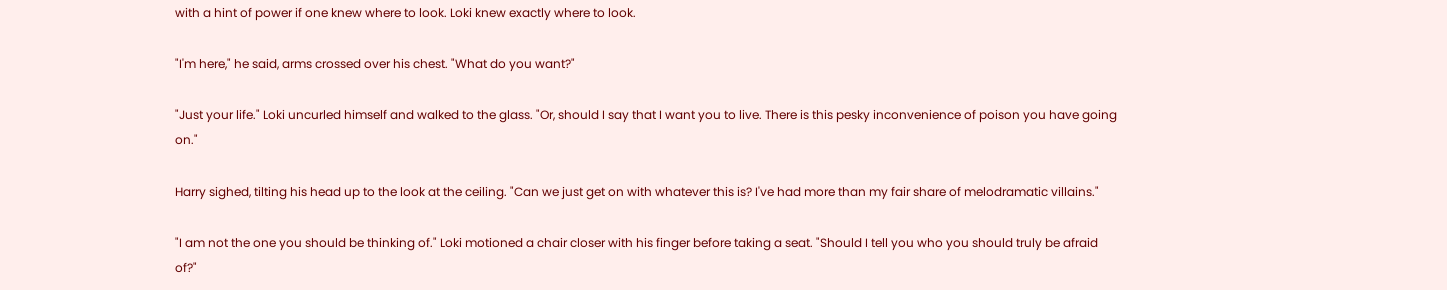with a hint of power if one knew where to look. Loki knew exactly where to look.

"I'm here," he said, arms crossed over his chest. "What do you want?"

"Just your life." Loki uncurled himself and walked to the glass. "Or, should I say that I want you to live. There is this pesky inconvenience of poison you have going on."

Harry sighed, tilting his head up to the look at the ceiling. "Can we just get on with whatever this is? I've had more than my fair share of melodramatic villains."

"I am not the one you should be thinking of." Loki motioned a chair closer with his finger before taking a seat. "Should I tell you who you should truly be afraid of?"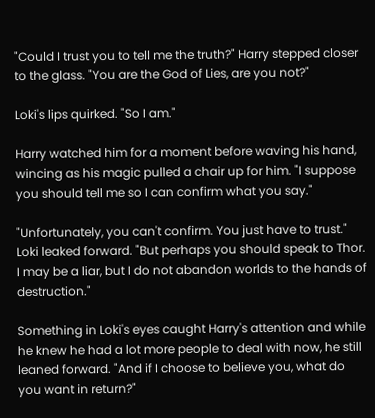"Could I trust you to tell me the truth?" Harry stepped closer to the glass. "You are the God of Lies, are you not?"

Loki's lips quirked. "So I am."

Harry watched him for a moment before waving his hand, wincing as his magic pulled a chair up for him. "I suppose you should tell me so I can confirm what you say."

"Unfortunately, you can't confirm. You just have to trust." Loki leaked forward. "But perhaps you should speak to Thor. I may be a liar, but I do not abandon worlds to the hands of destruction."

Something in Loki's eyes caught Harry's attention and while he knew he had a lot more people to deal with now, he still leaned forward. "And if I choose to believe you, what do you want in return?"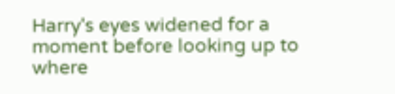Harry's eyes widened for a moment before looking up to where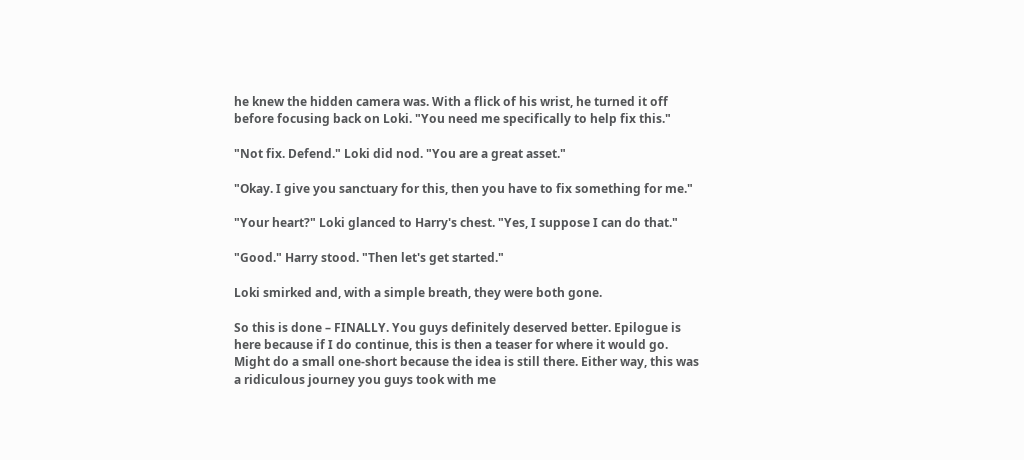he knew the hidden camera was. With a flick of his wrist, he turned it off before focusing back on Loki. "You need me specifically to help fix this."

"Not fix. Defend." Loki did nod. "You are a great asset."

"Okay. I give you sanctuary for this, then you have to fix something for me."

"Your heart?" Loki glanced to Harry's chest. "Yes, I suppose I can do that."

"Good." Harry stood. "Then let's get started."

Loki smirked and, with a simple breath, they were both gone.

So this is done – FINALLY. You guys definitely deserved better. Epilogue is here because if I do continue, this is then a teaser for where it would go. Might do a small one-short because the idea is still there. Either way, this was a ridiculous journey you guys took with me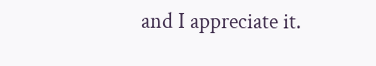and I appreciate it.